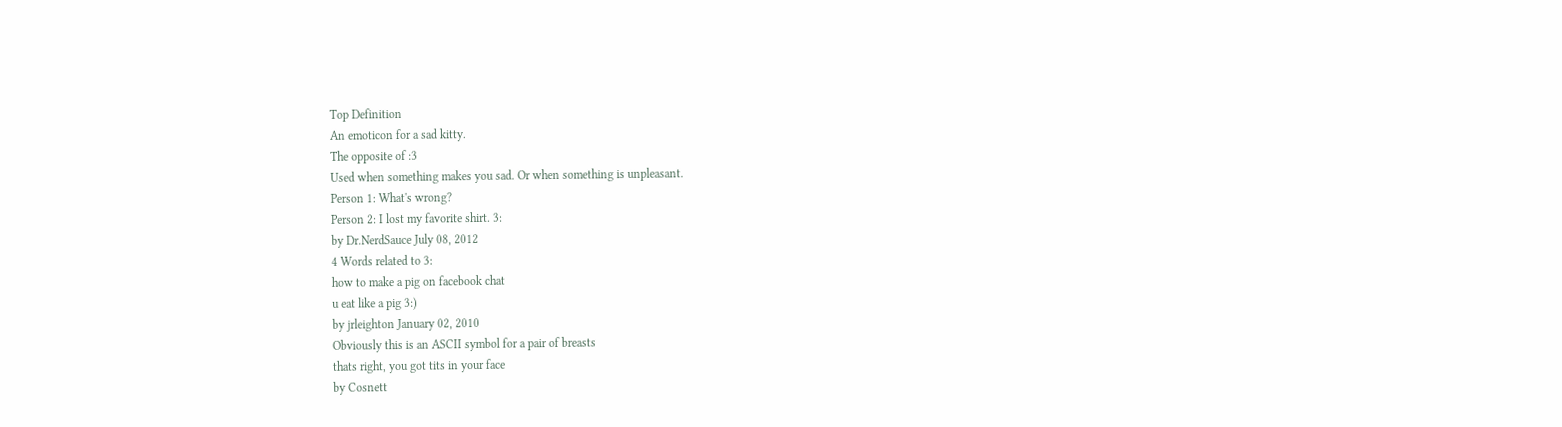Top Definition
An emoticon for a sad kitty.
The opposite of :3
Used when something makes you sad. Or when something is unpleasant.
Person 1: What's wrong?
Person 2: I lost my favorite shirt. 3:
by Dr.NerdSauce July 08, 2012
4 Words related to 3:
how to make a pig on facebook chat
u eat like a pig 3:)
by jrleighton January 02, 2010
Obviously this is an ASCII symbol for a pair of breasts
thats right, you got tits in your face
by Cosnett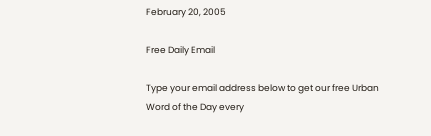February 20, 2005

Free Daily Email

Type your email address below to get our free Urban Word of the Day every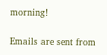morning!

Emails are sent from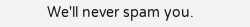We'll never spam you.